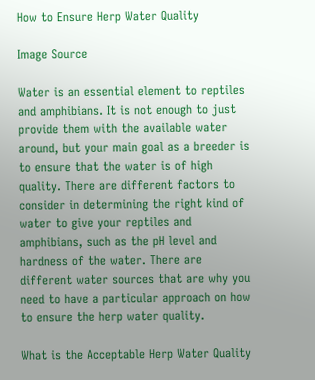How to Ensure Herp Water Quality

Image Source

Water is an essential element to reptiles and amphibians. It is not enough to just provide them with the available water around, but your main goal as a breeder is to ensure that the water is of high quality. There are different factors to consider in determining the right kind of water to give your reptiles and amphibians, such as the pH level and hardness of the water. There are different water sources that are why you need to have a particular approach on how to ensure the herp water quality.

What is the Acceptable Herp Water Quality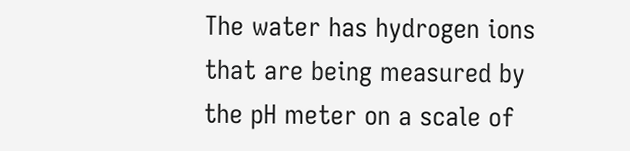The water has hydrogen ions that are being measured by the pH meter on a scale of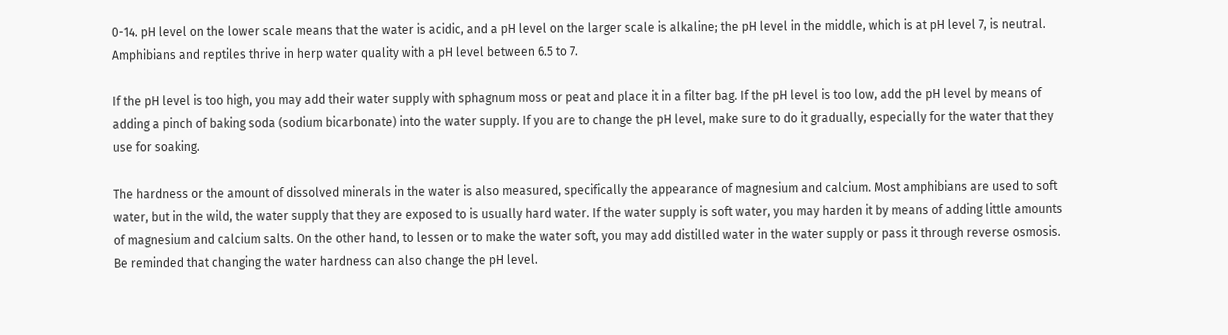0-14. pH level on the lower scale means that the water is acidic, and a pH level on the larger scale is alkaline; the pH level in the middle, which is at pH level 7, is neutral. Amphibians and reptiles thrive in herp water quality with a pH level between 6.5 to 7.

If the pH level is too high, you may add their water supply with sphagnum moss or peat and place it in a filter bag. If the pH level is too low, add the pH level by means of adding a pinch of baking soda (sodium bicarbonate) into the water supply. If you are to change the pH level, make sure to do it gradually, especially for the water that they use for soaking.

The hardness or the amount of dissolved minerals in the water is also measured, specifically the appearance of magnesium and calcium. Most amphibians are used to soft water, but in the wild, the water supply that they are exposed to is usually hard water. If the water supply is soft water, you may harden it by means of adding little amounts of magnesium and calcium salts. On the other hand, to lessen or to make the water soft, you may add distilled water in the water supply or pass it through reverse osmosis. Be reminded that changing the water hardness can also change the pH level.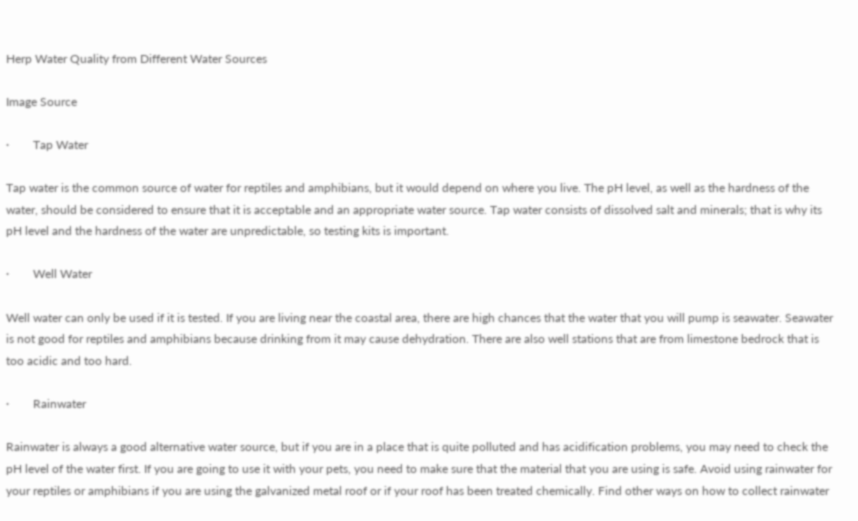Herp Water Quality from Different Water Sources

Image Source

·        Tap Water

Tap water is the common source of water for reptiles and amphibians, but it would depend on where you live. The pH level, as well as the hardness of the water, should be considered to ensure that it is acceptable and an appropriate water source. Tap water consists of dissolved salt and minerals; that is why its pH level and the hardness of the water are unpredictable, so testing kits is important.

·        Well Water

Well water can only be used if it is tested. If you are living near the coastal area, there are high chances that the water that you will pump is seawater. Seawater is not good for reptiles and amphibians because drinking from it may cause dehydration. There are also well stations that are from limestone bedrock that is too acidic and too hard.

·        Rainwater

Rainwater is always a good alternative water source, but if you are in a place that is quite polluted and has acidification problems, you may need to check the pH level of the water first. If you are going to use it with your pets, you need to make sure that the material that you are using is safe. Avoid using rainwater for your reptiles or amphibians if you are using the galvanized metal roof or if your roof has been treated chemically. Find other ways on how to collect rainwater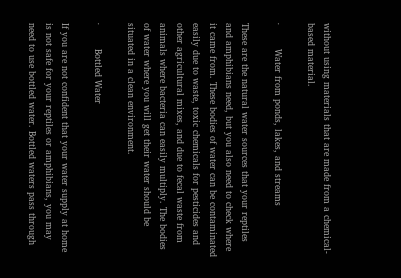without using materials that are made from a chemical-based material.

·        Water from ponds, lakes, and streams

These are the natural water sources that your reptiles and amphibians need, but you also need to check where it came from. These bodies of water can be contaminated easily due to waste, toxic chemicals for pesticides and other agricultural mixes, and due to fecal waste from animals where bacteria can easily multiply. The bodies of water where you will get their water should be situated in a clean environment.

·        Bottled Water

If you are not confident that your water supply at home is not safe for your reptiles or amphibians, you may need to use bottled water. Bottled waters pass through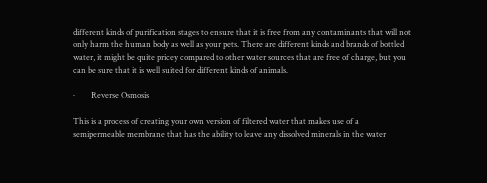different kinds of purification stages to ensure that it is free from any contaminants that will not only harm the human body as well as your pets. There are different kinds and brands of bottled water, it might be quite pricey compared to other water sources that are free of charge, but you can be sure that it is well suited for different kinds of animals.

·        Reverse Osmosis

This is a process of creating your own version of filtered water that makes use of a semipermeable membrane that has the ability to leave any dissolved minerals in the water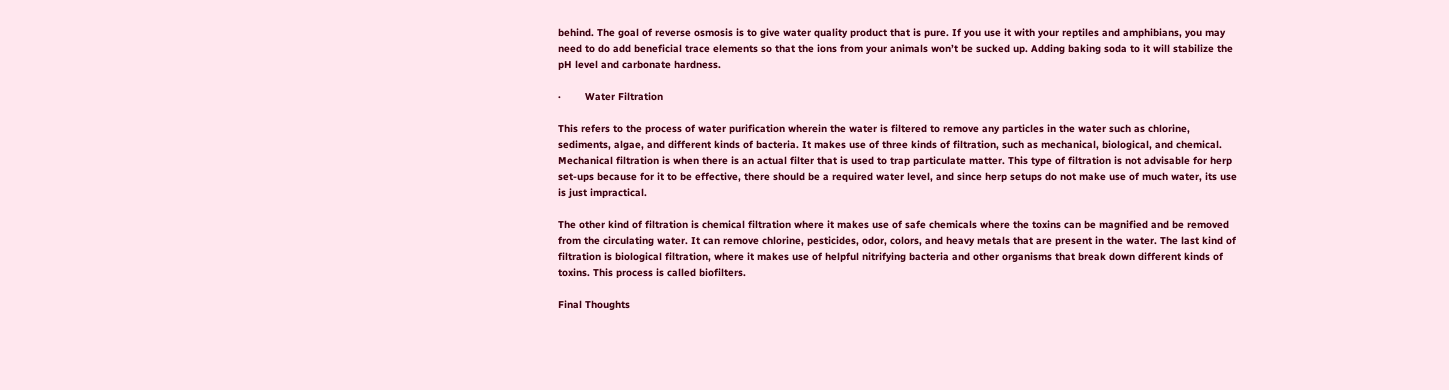behind. The goal of reverse osmosis is to give water quality product that is pure. If you use it with your reptiles and amphibians, you may need to do add beneficial trace elements so that the ions from your animals won’t be sucked up. Adding baking soda to it will stabilize the pH level and carbonate hardness.

·        Water Filtration

This refers to the process of water purification wherein the water is filtered to remove any particles in the water such as chlorine, sediments, algae, and different kinds of bacteria. It makes use of three kinds of filtration, such as mechanical, biological, and chemical. Mechanical filtration is when there is an actual filter that is used to trap particulate matter. This type of filtration is not advisable for herp set-ups because for it to be effective, there should be a required water level, and since herp setups do not make use of much water, its use is just impractical.

The other kind of filtration is chemical filtration where it makes use of safe chemicals where the toxins can be magnified and be removed from the circulating water. It can remove chlorine, pesticides, odor, colors, and heavy metals that are present in the water. The last kind of filtration is biological filtration, where it makes use of helpful nitrifying bacteria and other organisms that break down different kinds of toxins. This process is called biofilters.

Final Thoughts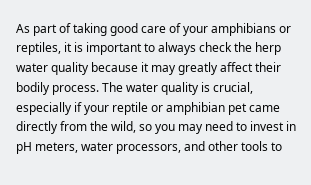As part of taking good care of your amphibians or reptiles, it is important to always check the herp water quality because it may greatly affect their bodily process. The water quality is crucial, especially if your reptile or amphibian pet came directly from the wild, so you may need to invest in pH meters, water processors, and other tools to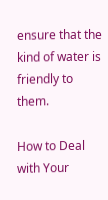ensure that the kind of water is friendly to them.

How to Deal with Your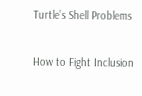Turtle’s Shell Problems

How to Fight Inclusion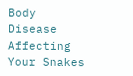Body Disease Affecting Your Snakes